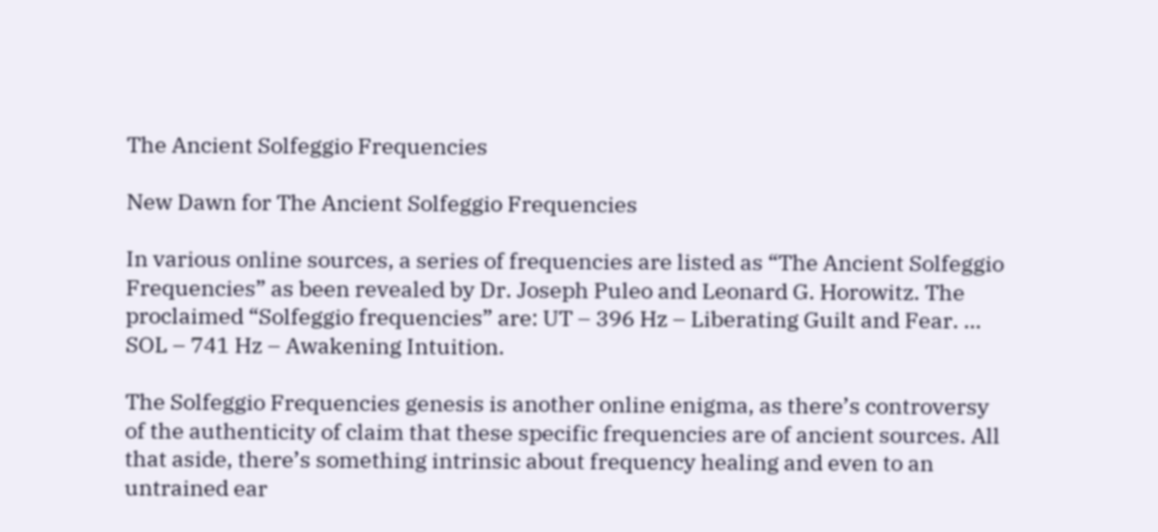The Ancient Solfeggio Frequencies

New Dawn for The Ancient Solfeggio Frequencies

In various online sources, a series of frequencies are listed as “The Ancient Solfeggio Frequencies” as been revealed by Dr. Joseph Puleo and Leonard G. Horowitz. The proclaimed “Solfeggio frequencies” are: UT – 396 Hz – Liberating Guilt and Fear. … SOL – 741 Hz – Awakening Intuition.

The Solfeggio Frequencies genesis is another online enigma, as there’s controversy of the authenticity of claim that these specific frequencies are of ancient sources. All that aside, there’s something intrinsic about frequency healing and even to an untrained ear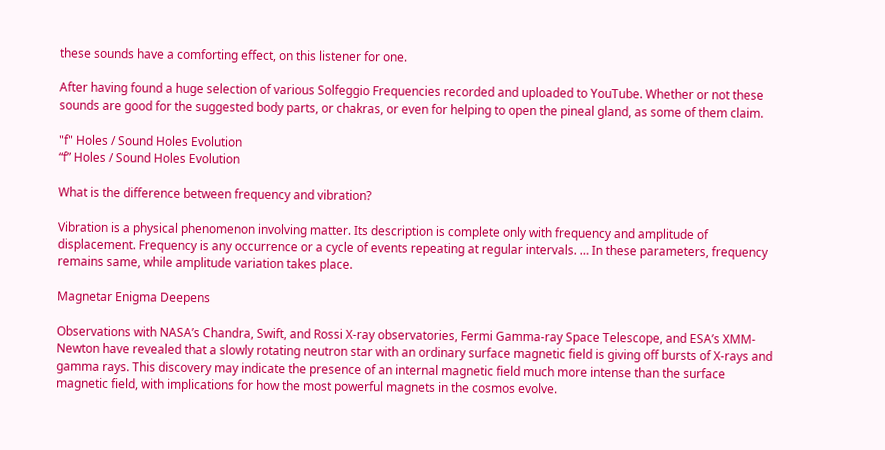these sounds have a comforting effect, on this listener for one.

After having found a huge selection of various Solfeggio Frequencies recorded and uploaded to YouTube. Whether or not these sounds are good for the suggested body parts, or chakras, or even for helping to open the pineal gland, as some of them claim.

"f" Holes / Sound Holes Evolution
“f” Holes / Sound Holes Evolution

What is the difference between frequency and vibration?

Vibration is a physical phenomenon involving matter. Its description is complete only with frequency and amplitude of displacement. Frequency is any occurrence or a cycle of events repeating at regular intervals. … In these parameters, frequency remains same, while amplitude variation takes place.

Magnetar Enigma Deepens

Observations with NASA’s Chandra, Swift, and Rossi X-ray observatories, Fermi Gamma-ray Space Telescope, and ESA’s XMM-Newton have revealed that a slowly rotating neutron star with an ordinary surface magnetic field is giving off bursts of X-rays and gamma rays. This discovery may indicate the presence of an internal magnetic field much more intense than the surface magnetic field, with implications for how the most powerful magnets in the cosmos evolve.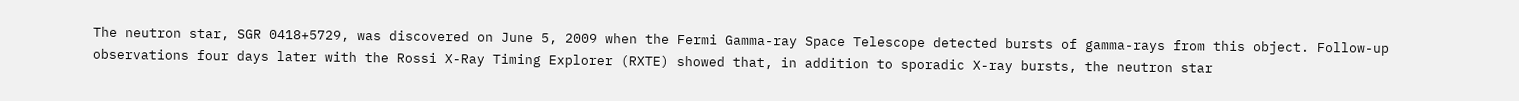The neutron star, SGR 0418+5729, was discovered on June 5, 2009 when the Fermi Gamma-ray Space Telescope detected bursts of gamma-rays from this object. Follow-up observations four days later with the Rossi X-Ray Timing Explorer (RXTE) showed that, in addition to sporadic X-ray bursts, the neutron star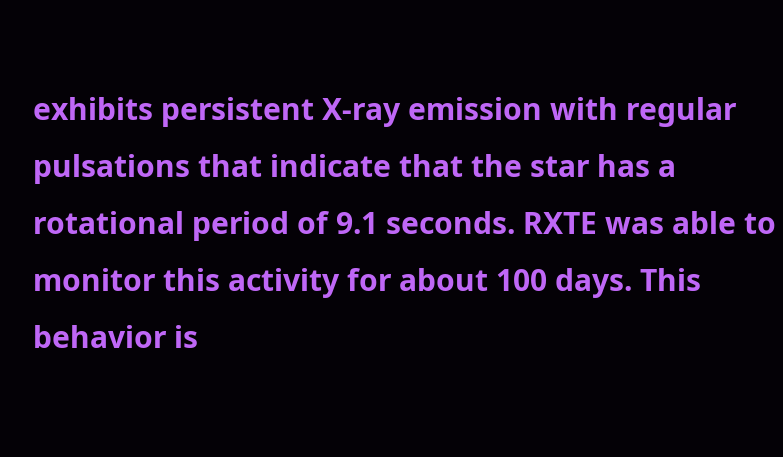exhibits persistent X-ray emission with regular pulsations that indicate that the star has a rotational period of 9.1 seconds. RXTE was able to monitor this activity for about 100 days. This behavior is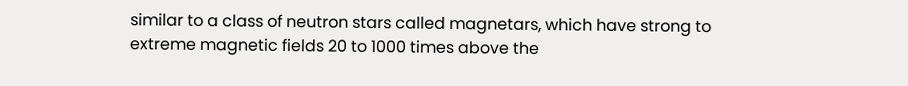similar to a class of neutron stars called magnetars, which have strong to extreme magnetic fields 20 to 1000 times above the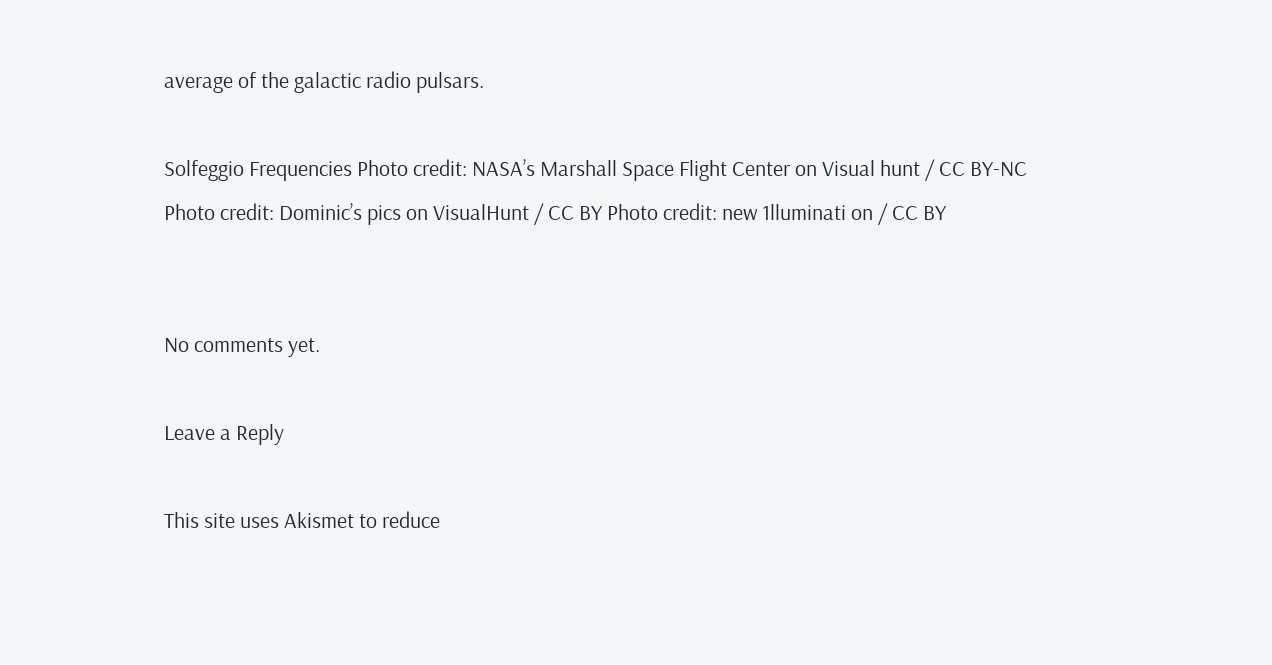average of the galactic radio pulsars.

Solfeggio Frequencies Photo credit: NASA’s Marshall Space Flight Center on Visual hunt / CC BY-NC Photo credit: Dominic’s pics on VisualHunt / CC BY Photo credit: new 1lluminati on / CC BY


No comments yet.

Leave a Reply

This site uses Akismet to reduce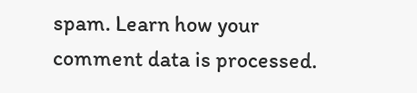spam. Learn how your comment data is processed.